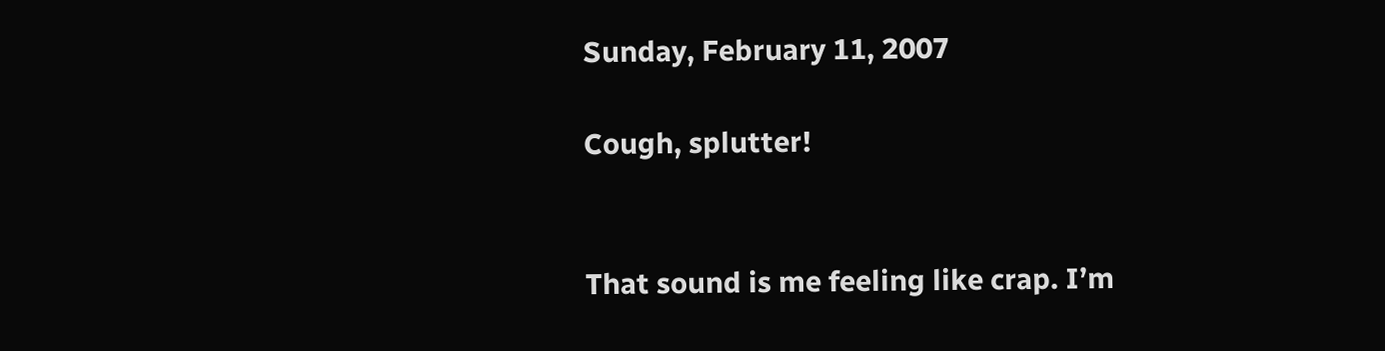Sunday, February 11, 2007

Cough, splutter!


That sound is me feeling like crap. I’m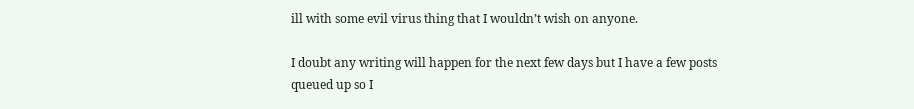ill with some evil virus thing that I wouldn’t wish on anyone.

I doubt any writing will happen for the next few days but I have a few posts queued up so I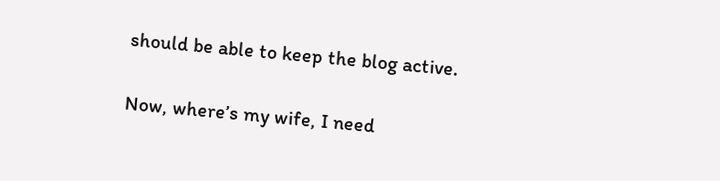should be able to keep the blog active.

Now, where’s my wife, I need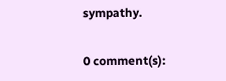sympathy.


0 comment(s):